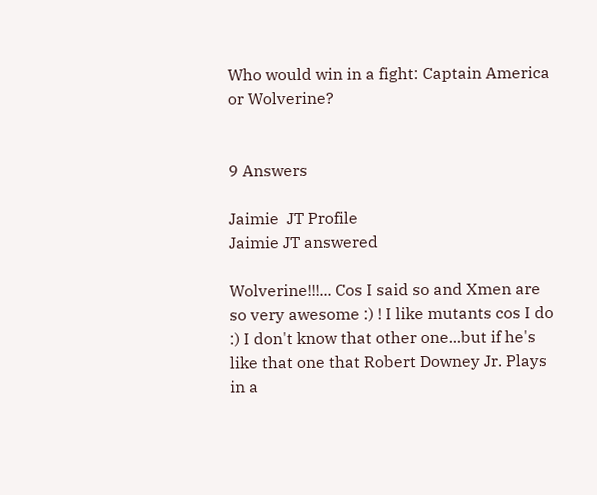Who would win in a fight: Captain America or Wolverine?


9 Answers

Jaimie  JT Profile
Jaimie JT answered

Wolverine!!!... Cos I said so and Xmen are so very awesome :) ! I like mutants cos I do  :) I don't know that other one...but if he's like that one that Robert Downey Jr. Plays in a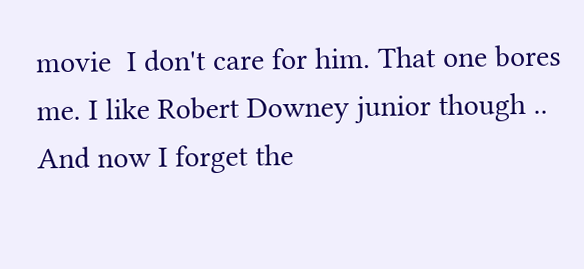movie  I don't care for him. That one bores me. I like Robert Downey junior though .. And now I forget the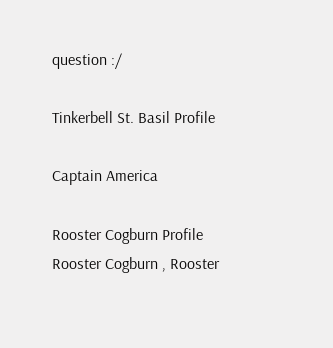question :/

Tinkerbell St. Basil Profile

Captain America

Rooster Cogburn Profile
Rooster Cogburn , Rooster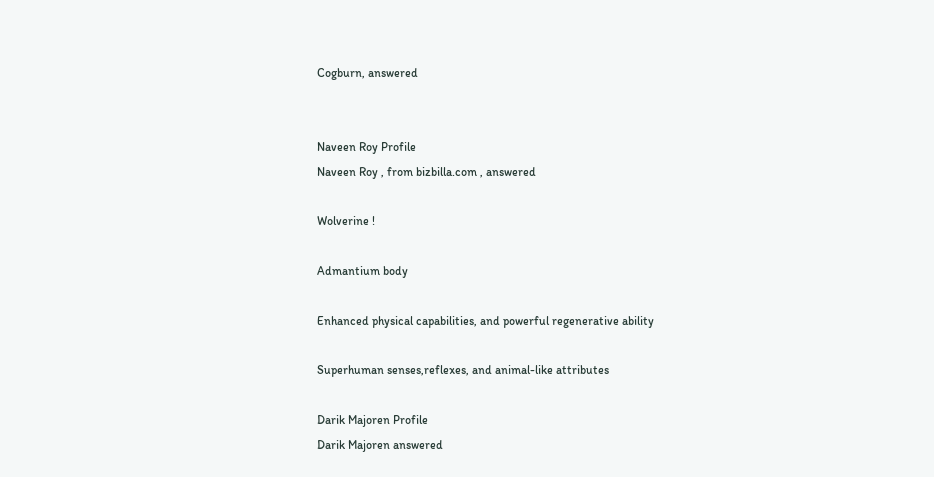Cogburn, answered


Naveen Roy Profile
Naveen Roy , from bizbilla.com , answered

Wolverine !

Admantium body

Enhanced physical capabilities, and powerful regenerative ability

Superhuman senses,reflexes, and animal-like attributes

Darik Majoren Profile
Darik Majoren answered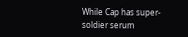While Cap has super-soldier serum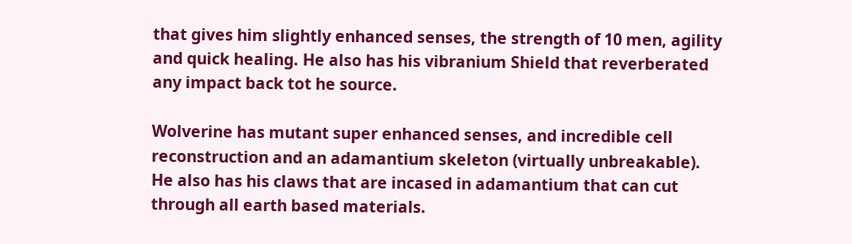that gives him slightly enhanced senses, the strength of 10 men, agility and quick healing. He also has his vibranium Shield that reverberated any impact back tot he source.

Wolverine has mutant super enhanced senses, and incredible cell reconstruction and an adamantium skeleton (virtually unbreakable). He also has his claws that are incased in adamantium that can cut through all earth based materials.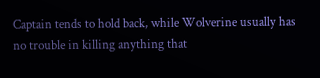Captain tends to hold back, while Wolverine usually has no trouble in killing anything that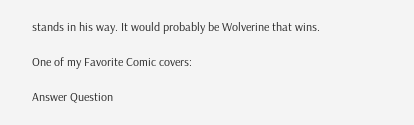stands in his way. It would probably be Wolverine that wins.

One of my Favorite Comic covers:

Answer Question